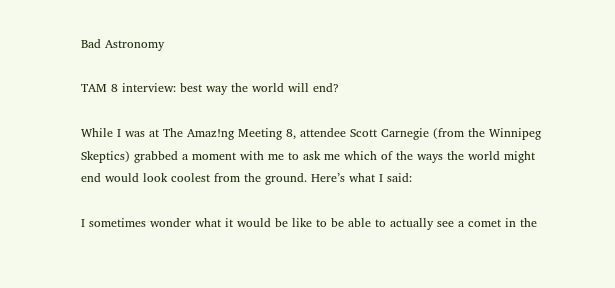Bad Astronomy

TAM 8 interview: best way the world will end?

While I was at The Amaz!ng Meeting 8, attendee Scott Carnegie (from the Winnipeg Skeptics) grabbed a moment with me to ask me which of the ways the world might end would look coolest from the ground. Here’s what I said:

I sometimes wonder what it would be like to be able to actually see a comet in the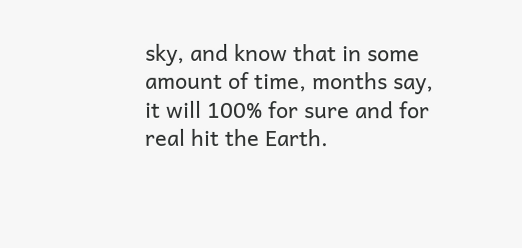sky, and know that in some amount of time, months say, it will 100% for sure and for real hit the Earth.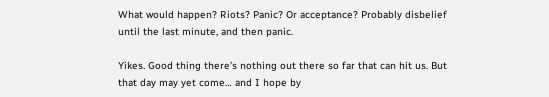What would happen? Riots? Panic? Or acceptance? Probably disbelief until the last minute, and then panic.

Yikes. Good thing there’s nothing out there so far that can hit us. But that day may yet come… and I hope by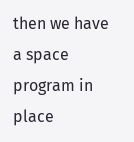then we have a space program in place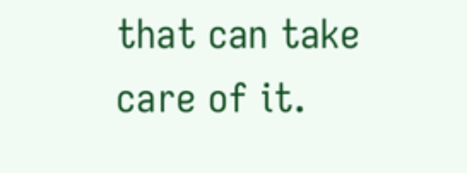that can take care of it.